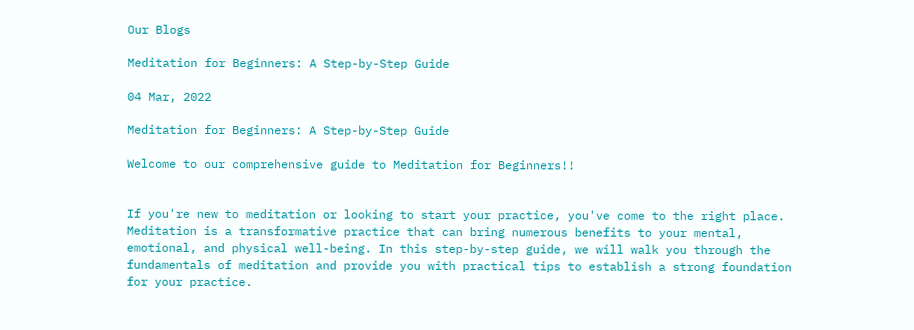Our Blogs

Meditation for Beginners: A Step-by-Step Guide

04 Mar, 2022

Meditation for Beginners: A Step-by-Step Guide

Welcome to our comprehensive guide to Meditation for Beginners!!


If you're new to meditation or looking to start your practice, you've come to the right place. Meditation is a transformative practice that can bring numerous benefits to your mental, emotional, and physical well-being. In this step-by-step guide, we will walk you through the fundamentals of meditation and provide you with practical tips to establish a strong foundation for your practice.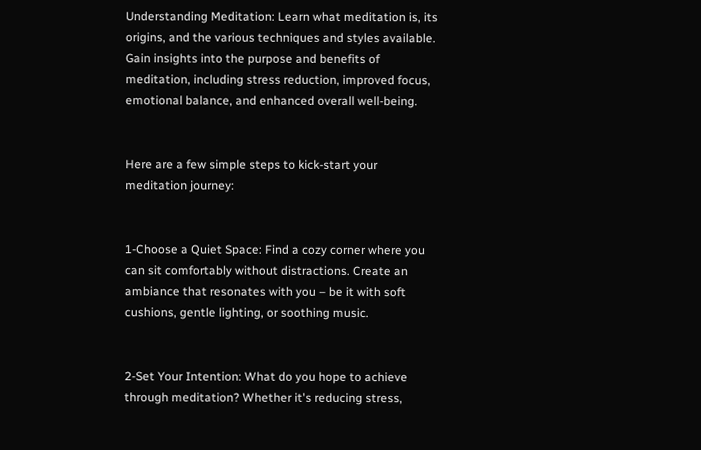Understanding Meditation: Learn what meditation is, its origins, and the various techniques and styles available. Gain insights into the purpose and benefits of meditation, including stress reduction, improved focus, emotional balance, and enhanced overall well-being.


Here are a few simple steps to kick-start your meditation journey:


1-Choose a Quiet Space: Find a cozy corner where you can sit comfortably without distractions. Create an ambiance that resonates with you – be it with soft cushions, gentle lighting, or soothing music.


2-Set Your Intention: What do you hope to achieve through meditation? Whether it's reducing stress,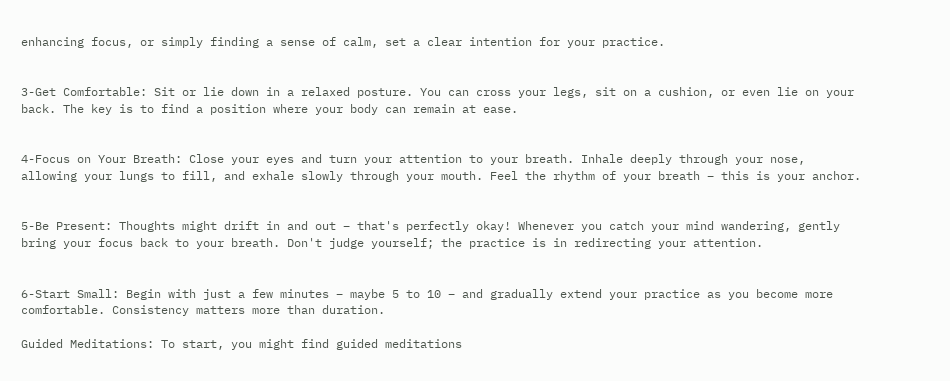enhancing focus, or simply finding a sense of calm, set a clear intention for your practice.


3-Get Comfortable: Sit or lie down in a relaxed posture. You can cross your legs, sit on a cushion, or even lie on your back. The key is to find a position where your body can remain at ease.


4-Focus on Your Breath: Close your eyes and turn your attention to your breath. Inhale deeply through your nose, allowing your lungs to fill, and exhale slowly through your mouth. Feel the rhythm of your breath – this is your anchor.


5-Be Present: Thoughts might drift in and out – that's perfectly okay! Whenever you catch your mind wandering, gently bring your focus back to your breath. Don't judge yourself; the practice is in redirecting your attention.


6-Start Small: Begin with just a few minutes – maybe 5 to 10 – and gradually extend your practice as you become more comfortable. Consistency matters more than duration.

Guided Meditations: To start, you might find guided meditations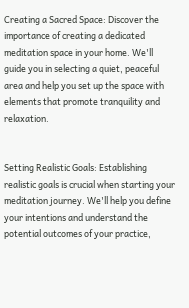Creating a Sacred Space: Discover the importance of creating a dedicated meditation space in your home. We'll guide you in selecting a quiet, peaceful area and help you set up the space with elements that promote tranquility and relaxation.


Setting Realistic Goals: Establishing realistic goals is crucial when starting your meditation journey. We'll help you define your intentions and understand the potential outcomes of your practice,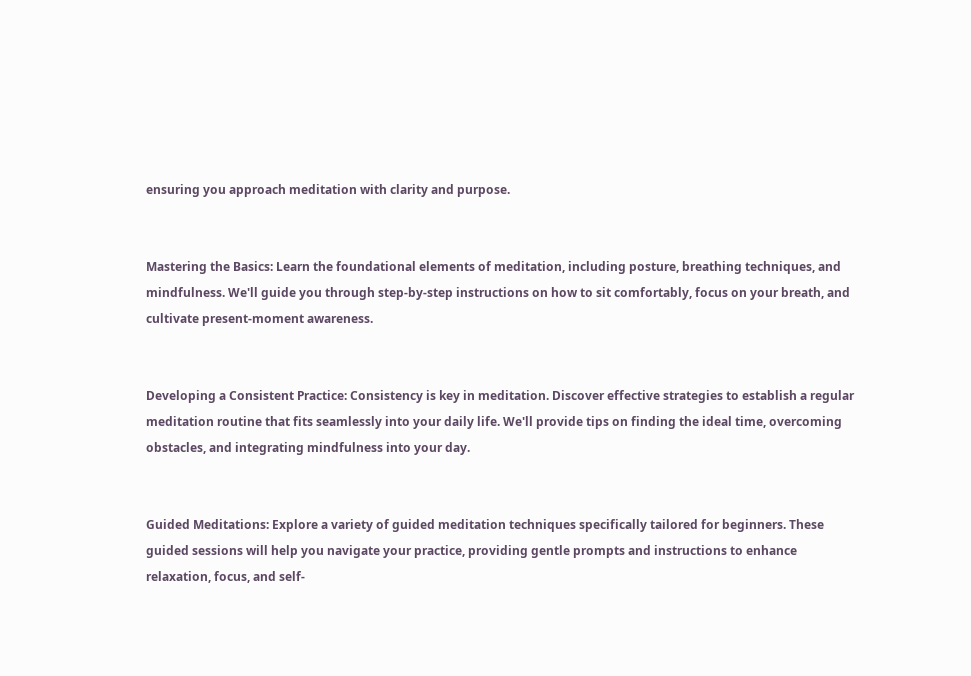ensuring you approach meditation with clarity and purpose.


Mastering the Basics: Learn the foundational elements of meditation, including posture, breathing techniques, and mindfulness. We'll guide you through step-by-step instructions on how to sit comfortably, focus on your breath, and cultivate present-moment awareness.


Developing a Consistent Practice: Consistency is key in meditation. Discover effective strategies to establish a regular meditation routine that fits seamlessly into your daily life. We'll provide tips on finding the ideal time, overcoming obstacles, and integrating mindfulness into your day.


Guided Meditations: Explore a variety of guided meditation techniques specifically tailored for beginners. These guided sessions will help you navigate your practice, providing gentle prompts and instructions to enhance relaxation, focus, and self-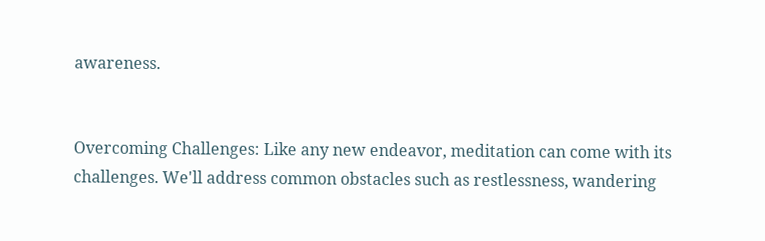awareness.


Overcoming Challenges: Like any new endeavor, meditation can come with its challenges. We'll address common obstacles such as restlessness, wandering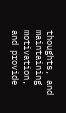thoughts, and maintaining motivation, and provide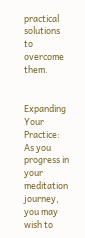practical solutions to overcome them.


Expanding Your Practice: As you progress in your meditation journey, you may wish to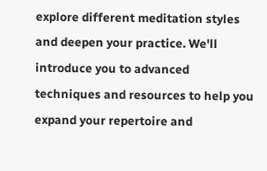explore different meditation styles and deepen your practice. We'll introduce you to advanced techniques and resources to help you expand your repertoire and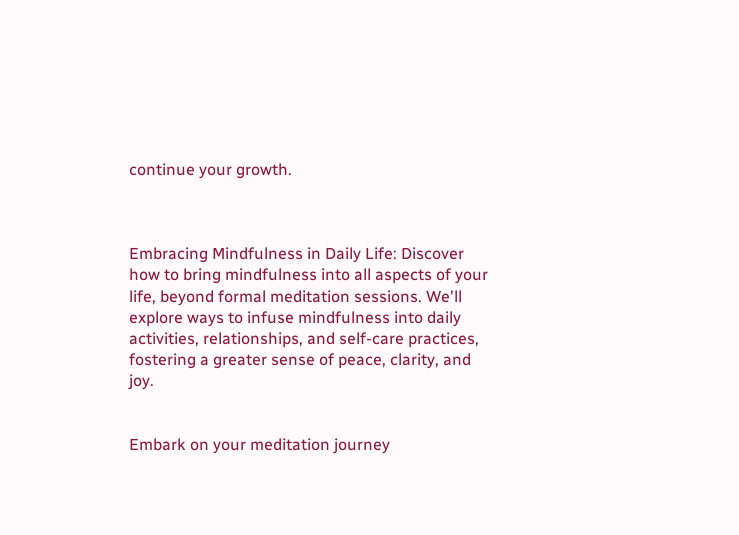continue your growth.



Embracing Mindfulness in Daily Life: Discover how to bring mindfulness into all aspects of your life, beyond formal meditation sessions. We'll explore ways to infuse mindfulness into daily activities, relationships, and self-care practices, fostering a greater sense of peace, clarity, and joy.


Embark on your meditation journey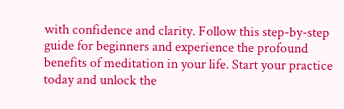with confidence and clarity. Follow this step-by-step guide for beginners and experience the profound benefits of meditation in your life. Start your practice today and unlock the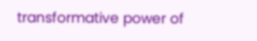transformative power of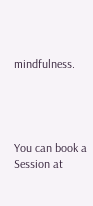mindfulness.




You can book a Session at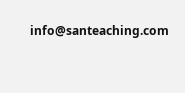info@santeaching.com